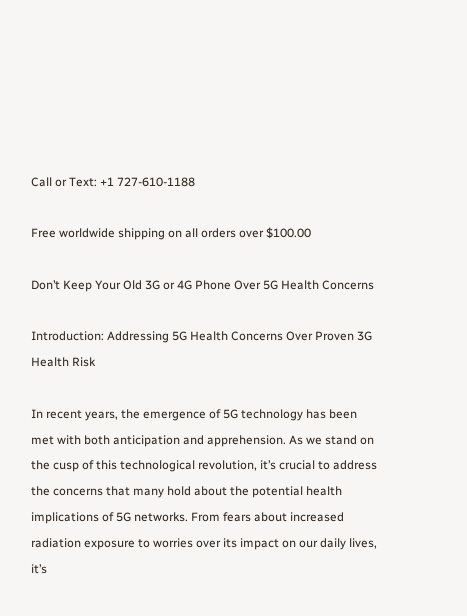Call or Text: +1 727-610-1188

Free worldwide shipping on all orders over $100.00

Don’t Keep Your Old 3G or 4G Phone Over 5G Health Concerns

Introduction: Addressing 5G Health Concerns Over Proven 3G Health Risk

In recent years, the emergence of 5G technology has been met with both anticipation and apprehension. As we stand on the cusp of this technological revolution, it’s crucial to address the concerns that many hold about the potential health implications of 5G networks. From fears about increased radiation exposure to worries over its impact on our daily lives, it’s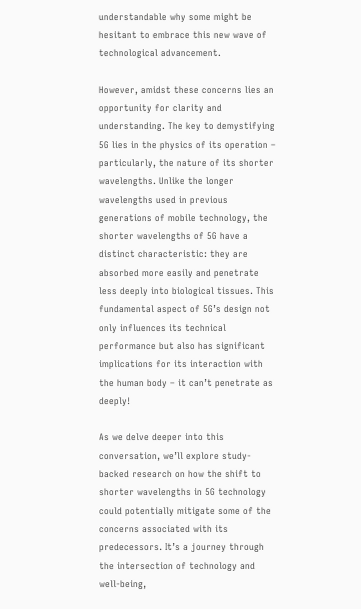understandable why some might be hesitant to embrace this new wave of technological advancement.

However, amidst these concerns lies an opportunity for clarity and understanding. The key to demystifying 5G lies in the physics of its operation – particularly, the nature of its shorter wavelengths. Unlike the longer wavelengths used in previous generations of mobile technology, the shorter wavelengths of 5G have a distinct characteristic: they are absorbed more easily and penetrate less deeply into biological tissues. This fundamental aspect of 5G’s design not only influences its technical performance but also has significant implications for its interaction with the human body – it can’t penetrate as deeply!

As we delve deeper into this conversation, we’ll explore study-backed research on how the shift to shorter wavelengths in 5G technology could potentially mitigate some of the concerns associated with its predecessors. It’s a journey through the intersection of technology and well-being,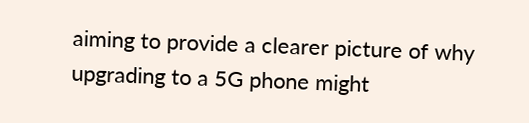aiming to provide a clearer picture of why upgrading to a 5G phone might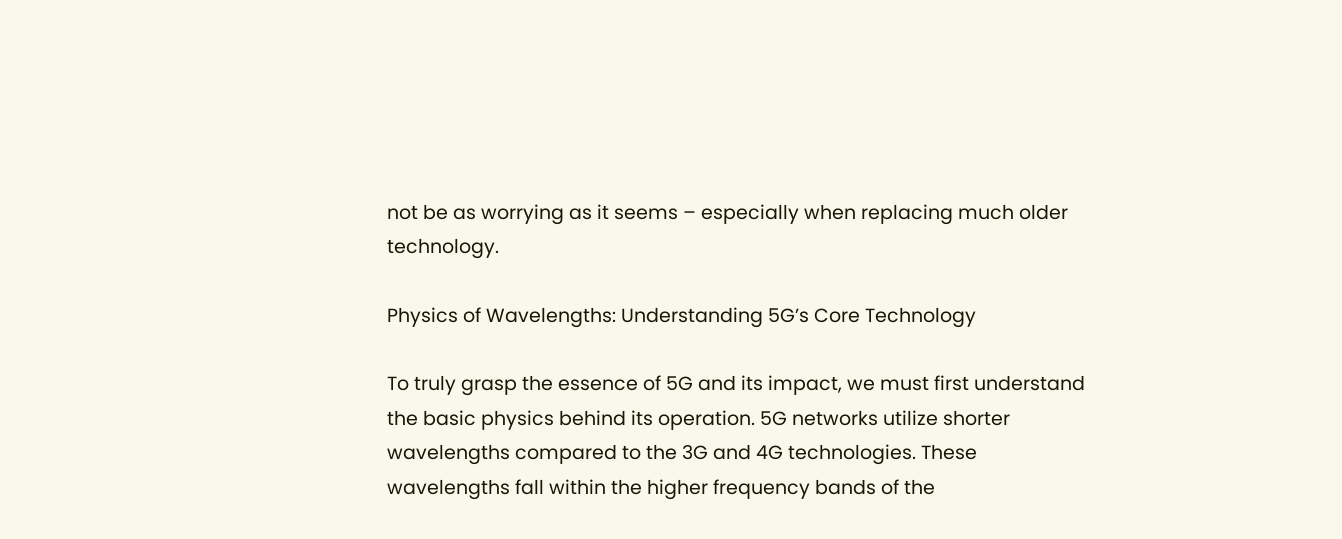not be as worrying as it seems – especially when replacing much older technology.

Physics of Wavelengths: Understanding 5G’s Core Technology

To truly grasp the essence of 5G and its impact, we must first understand the basic physics behind its operation. 5G networks utilize shorter wavelengths compared to the 3G and 4G technologies. These wavelengths fall within the higher frequency bands of the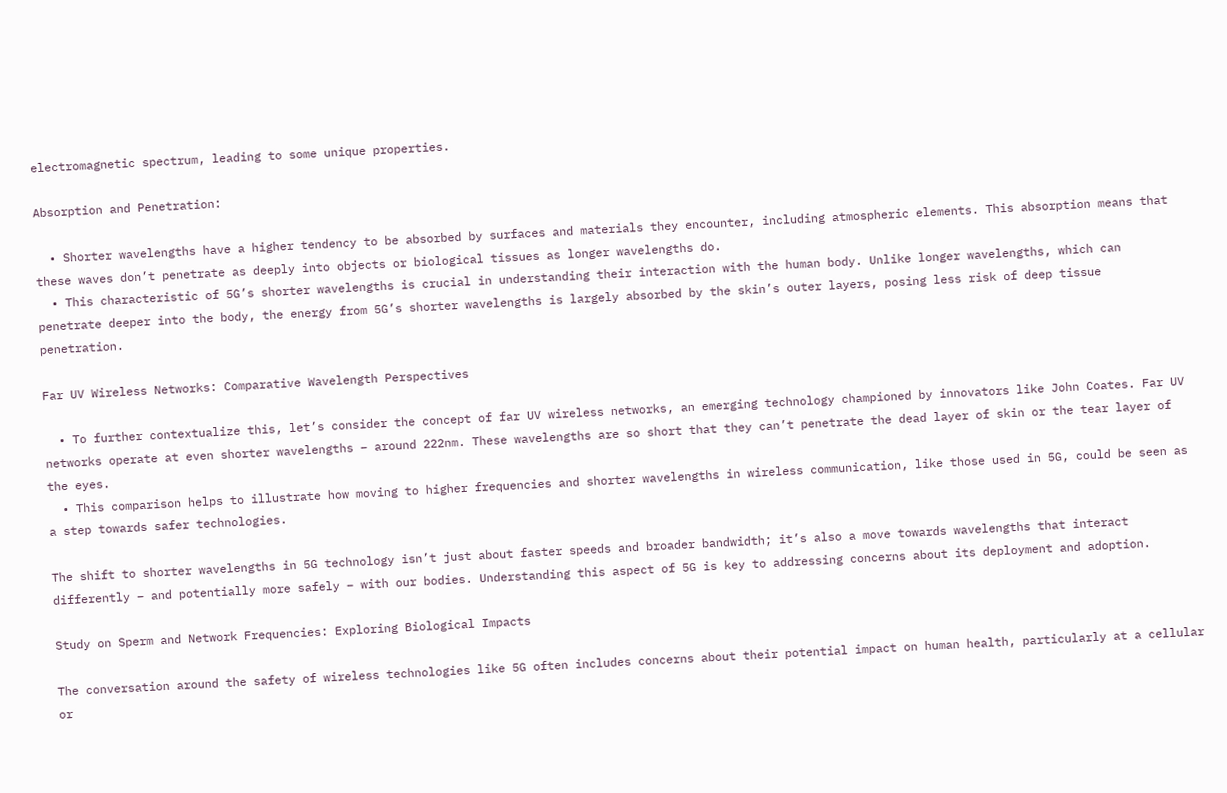electromagnetic spectrum, leading to some unique properties.

Absorption and Penetration:

  • Shorter wavelengths have a higher tendency to be absorbed by surfaces and materials they encounter, including atmospheric elements. This absorption means that these waves don’t penetrate as deeply into objects or biological tissues as longer wavelengths do.
  • This characteristic of 5G’s shorter wavelengths is crucial in understanding their interaction with the human body. Unlike longer wavelengths, which can penetrate deeper into the body, the energy from 5G’s shorter wavelengths is largely absorbed by the skin’s outer layers, posing less risk of deep tissue penetration.

Far UV Wireless Networks: Comparative Wavelength Perspectives

  • To further contextualize this, let’s consider the concept of far UV wireless networks, an emerging technology championed by innovators like John Coates. Far UV networks operate at even shorter wavelengths – around 222nm. These wavelengths are so short that they can’t penetrate the dead layer of skin or the tear layer of the eyes.
  • This comparison helps to illustrate how moving to higher frequencies and shorter wavelengths in wireless communication, like those used in 5G, could be seen as a step towards safer technologies.

The shift to shorter wavelengths in 5G technology isn’t just about faster speeds and broader bandwidth; it’s also a move towards wavelengths that interact differently – and potentially more safely – with our bodies. Understanding this aspect of 5G is key to addressing concerns about its deployment and adoption.

Study on Sperm and Network Frequencies: Exploring Biological Impacts

The conversation around the safety of wireless technologies like 5G often includes concerns about their potential impact on human health, particularly at a cellular or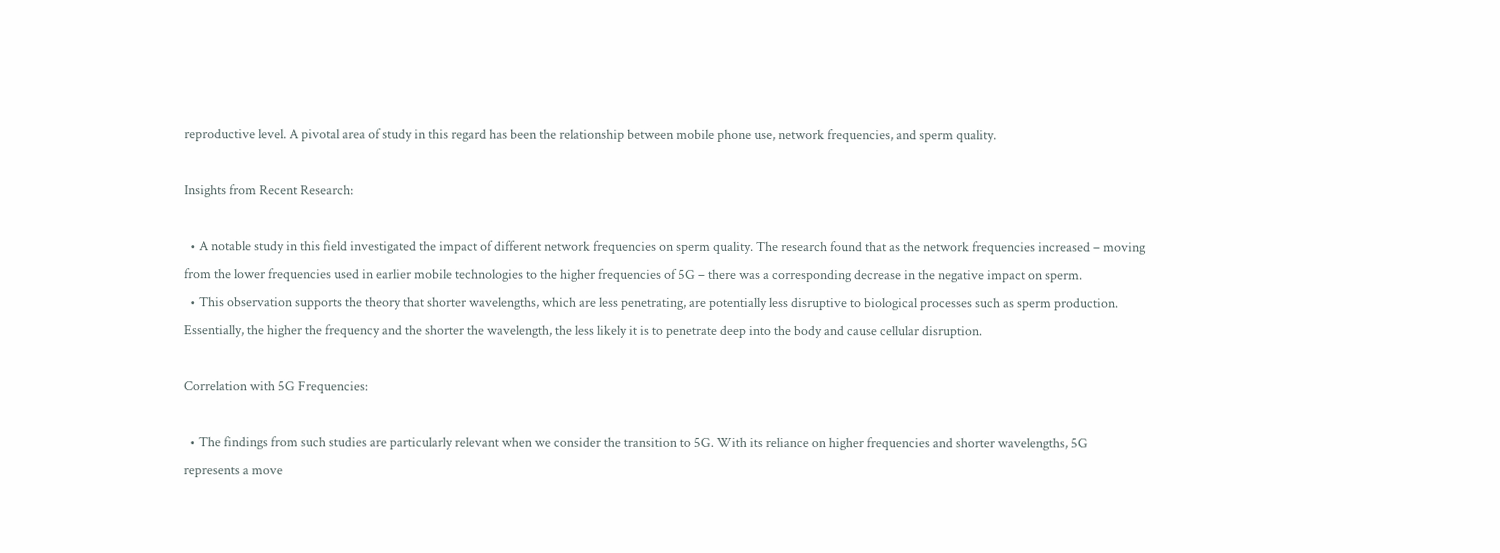reproductive level. A pivotal area of study in this regard has been the relationship between mobile phone use, network frequencies, and sperm quality.

Insights from Recent Research:

  • A notable study in this field investigated the impact of different network frequencies on sperm quality. The research found that as the network frequencies increased – moving from the lower frequencies used in earlier mobile technologies to the higher frequencies of 5G – there was a corresponding decrease in the negative impact on sperm.
  • This observation supports the theory that shorter wavelengths, which are less penetrating, are potentially less disruptive to biological processes such as sperm production. Essentially, the higher the frequency and the shorter the wavelength, the less likely it is to penetrate deep into the body and cause cellular disruption.

Correlation with 5G Frequencies:

  • The findings from such studies are particularly relevant when we consider the transition to 5G. With its reliance on higher frequencies and shorter wavelengths, 5G represents a move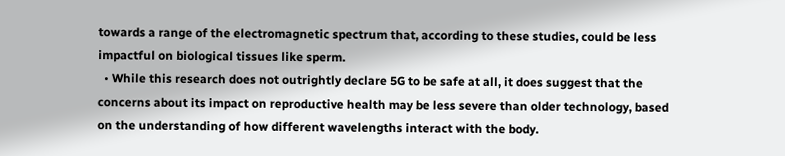towards a range of the electromagnetic spectrum that, according to these studies, could be less impactful on biological tissues like sperm.
  • While this research does not outrightly declare 5G to be safe at all, it does suggest that the concerns about its impact on reproductive health may be less severe than older technology, based on the understanding of how different wavelengths interact with the body.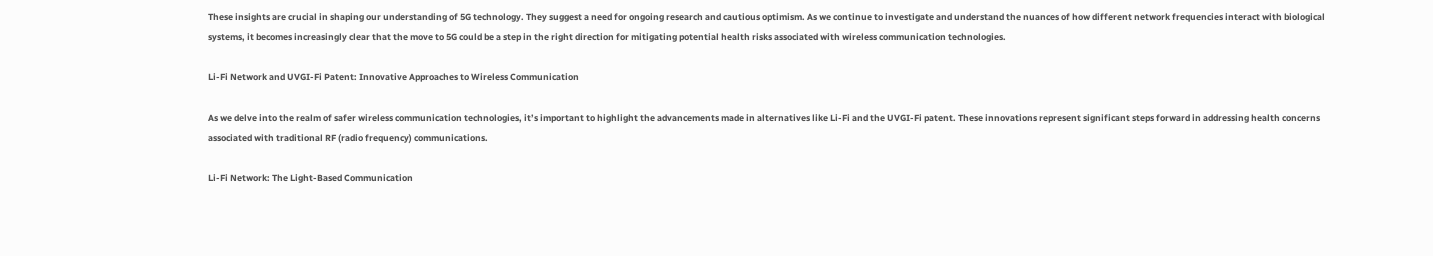These insights are crucial in shaping our understanding of 5G technology. They suggest a need for ongoing research and cautious optimism. As we continue to investigate and understand the nuances of how different network frequencies interact with biological systems, it becomes increasingly clear that the move to 5G could be a step in the right direction for mitigating potential health risks associated with wireless communication technologies.

Li-Fi Network and UVGI-Fi Patent: Innovative Approaches to Wireless Communication

As we delve into the realm of safer wireless communication technologies, it’s important to highlight the advancements made in alternatives like Li-Fi and the UVGI-Fi patent. These innovations represent significant steps forward in addressing health concerns associated with traditional RF (radio frequency) communications.

Li-Fi Network: The Light-Based Communication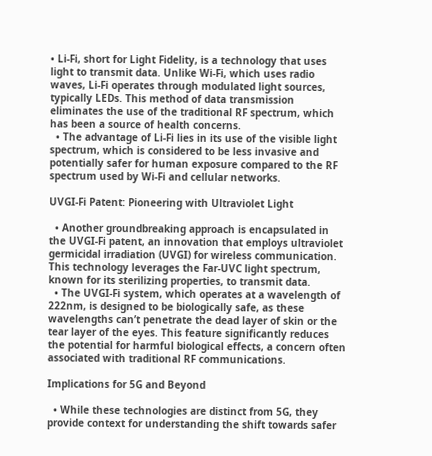• Li-Fi, short for Light Fidelity, is a technology that uses light to transmit data. Unlike Wi-Fi, which uses radio waves, Li-Fi operates through modulated light sources, typically LEDs. This method of data transmission eliminates the use of the traditional RF spectrum, which has been a source of health concerns.
  • The advantage of Li-Fi lies in its use of the visible light spectrum, which is considered to be less invasive and potentially safer for human exposure compared to the RF spectrum used by Wi-Fi and cellular networks.

UVGI-Fi Patent: Pioneering with Ultraviolet Light

  • Another groundbreaking approach is encapsulated in the UVGI-Fi patent, an innovation that employs ultraviolet germicidal irradiation (UVGI) for wireless communication. This technology leverages the Far-UVC light spectrum, known for its sterilizing properties, to transmit data.
  • The UVGI-Fi system, which operates at a wavelength of 222nm, is designed to be biologically safe, as these wavelengths can’t penetrate the dead layer of skin or the tear layer of the eyes. This feature significantly reduces the potential for harmful biological effects, a concern often associated with traditional RF communications.

Implications for 5G and Beyond

  • While these technologies are distinct from 5G, they provide context for understanding the shift towards safer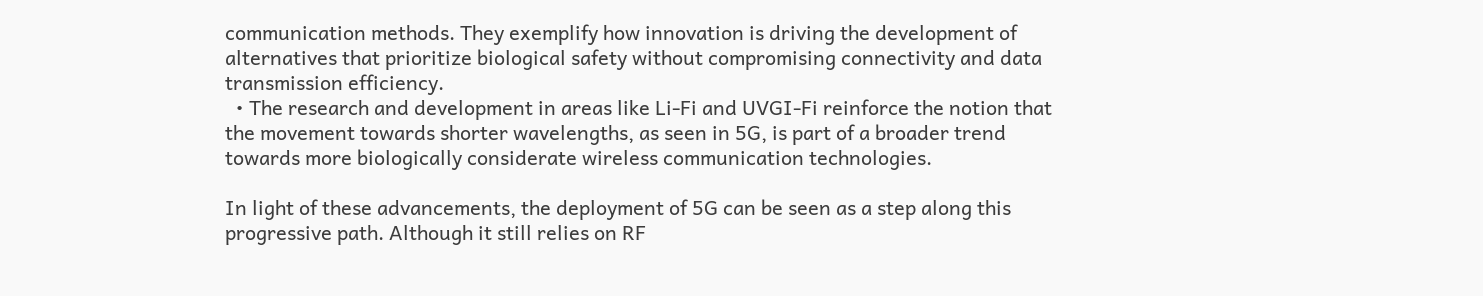communication methods. They exemplify how innovation is driving the development of alternatives that prioritize biological safety without compromising connectivity and data transmission efficiency.
  • The research and development in areas like Li-Fi and UVGI-Fi reinforce the notion that the movement towards shorter wavelengths, as seen in 5G, is part of a broader trend towards more biologically considerate wireless communication technologies.

In light of these advancements, the deployment of 5G can be seen as a step along this progressive path. Although it still relies on RF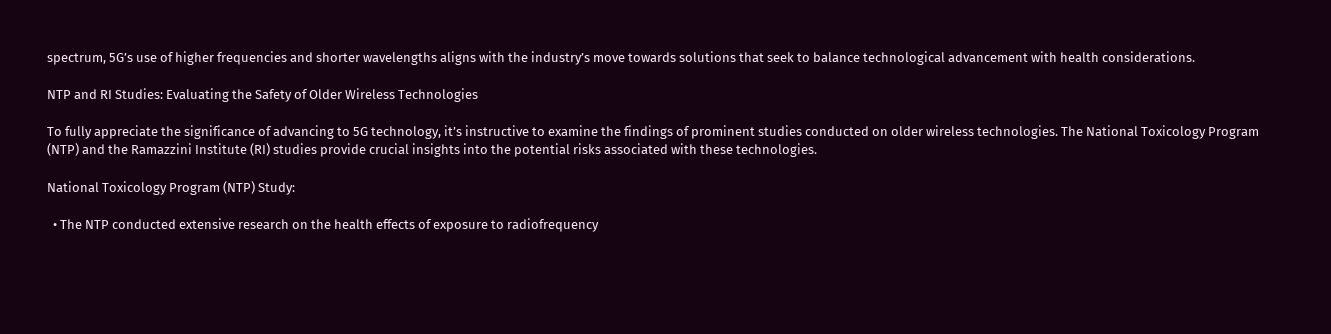spectrum, 5G’s use of higher frequencies and shorter wavelengths aligns with the industry’s move towards solutions that seek to balance technological advancement with health considerations.

NTP and RI Studies: Evaluating the Safety of Older Wireless Technologies

To fully appreciate the significance of advancing to 5G technology, it’s instructive to examine the findings of prominent studies conducted on older wireless technologies. The National Toxicology Program (NTP) and the Ramazzini Institute (RI) studies provide crucial insights into the potential risks associated with these technologies.

National Toxicology Program (NTP) Study:

  • The NTP conducted extensive research on the health effects of exposure to radiofrequency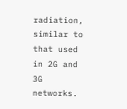radiation, similar to that used in 2G and 3G networks.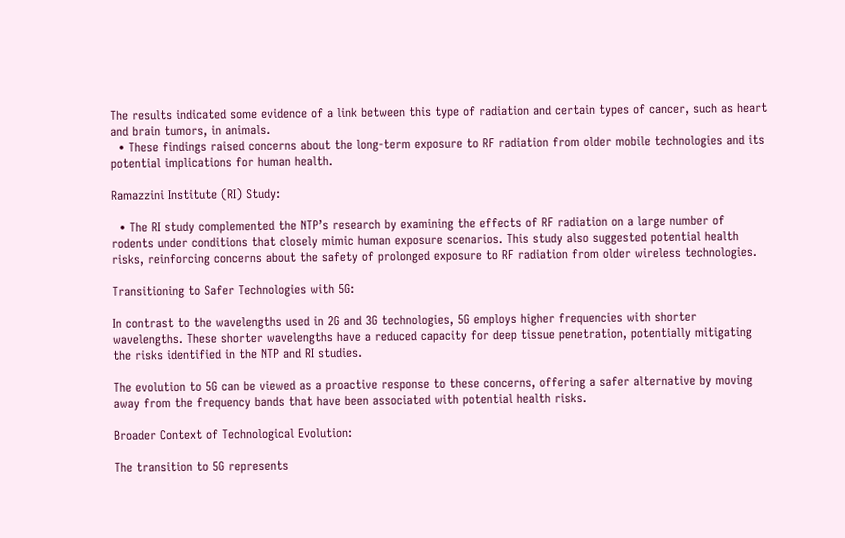The results indicated some evidence of a link between this type of radiation and certain types of cancer, such as heart and brain tumors, in animals.
  • These findings raised concerns about the long-term exposure to RF radiation from older mobile technologies and its potential implications for human health.

Ramazzini Institute (RI) Study:

  • The RI study complemented the NTP’s research by examining the effects of RF radiation on a large number of rodents under conditions that closely mimic human exposure scenarios. This study also suggested potential health risks, reinforcing concerns about the safety of prolonged exposure to RF radiation from older wireless technologies.

Transitioning to Safer Technologies with 5G:

In contrast to the wavelengths used in 2G and 3G technologies, 5G employs higher frequencies with shorter wavelengths. These shorter wavelengths have a reduced capacity for deep tissue penetration, potentially mitigating the risks identified in the NTP and RI studies.

The evolution to 5G can be viewed as a proactive response to these concerns, offering a safer alternative by moving away from the frequency bands that have been associated with potential health risks.

Broader Context of Technological Evolution:

The transition to 5G represents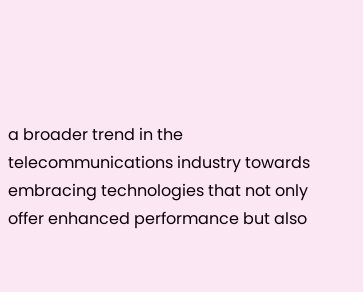a broader trend in the telecommunications industry towards embracing technologies that not only offer enhanced performance but also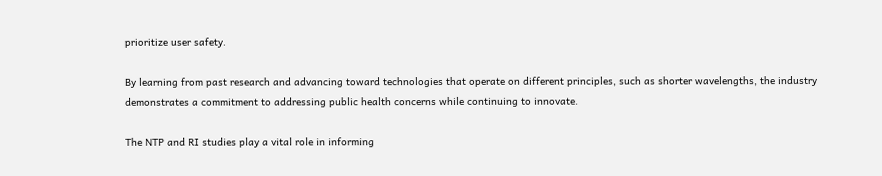prioritize user safety.

By learning from past research and advancing toward technologies that operate on different principles, such as shorter wavelengths, the industry demonstrates a commitment to addressing public health concerns while continuing to innovate.

The NTP and RI studies play a vital role in informing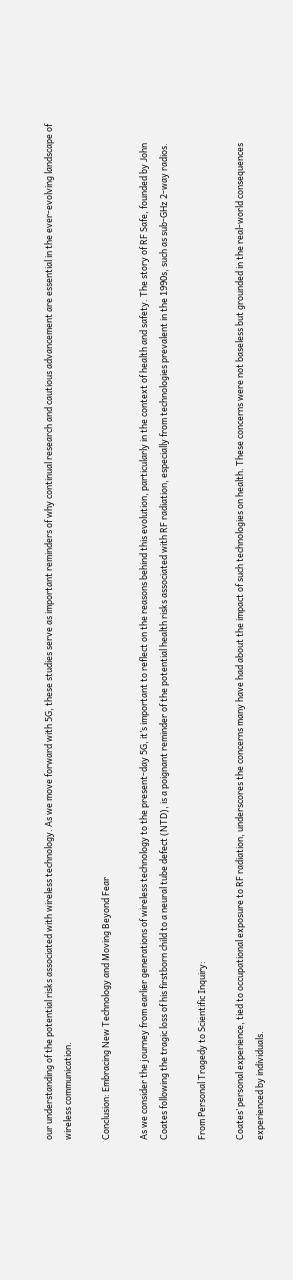our understanding of the potential risks associated with wireless technology. As we move forward with 5G, these studies serve as important reminders of why continual research and cautious advancement are essential in the ever-evolving landscape of wireless communication.

Conclusion: Embracing New Technology and Moving Beyond Fear

As we consider the journey from earlier generations of wireless technology to the present-day 5G, it’s important to reflect on the reasons behind this evolution, particularly in the context of health and safety. The story of RF Safe, founded by John Coates following the tragic loss of his firstborn child to a neural tube defect (NTD), is a poignant reminder of the potential health risks associated with RF radiation, especially from technologies prevalent in the 1990s, such as sub-GHz 2-way radios.

From Personal Tragedy to Scientific Inquiry:

Coates’ personal experience, tied to occupational exposure to RF radiation, underscores the concerns many have had about the impact of such technologies on health. These concerns were not baseless but grounded in the real-world consequences experienced by individuals.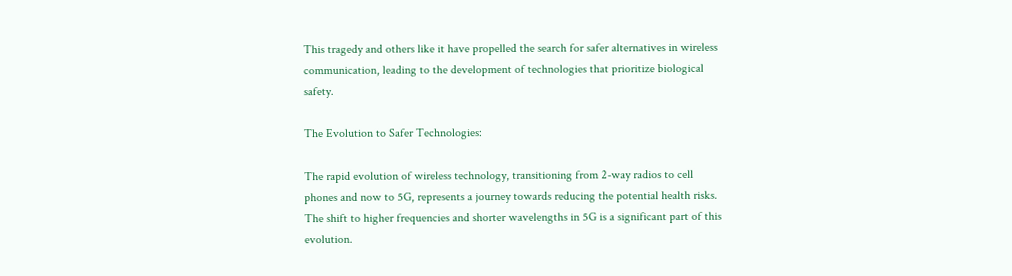This tragedy and others like it have propelled the search for safer alternatives in wireless communication, leading to the development of technologies that prioritize biological safety.

The Evolution to Safer Technologies:

The rapid evolution of wireless technology, transitioning from 2-way radios to cell phones and now to 5G, represents a journey towards reducing the potential health risks. The shift to higher frequencies and shorter wavelengths in 5G is a significant part of this evolution.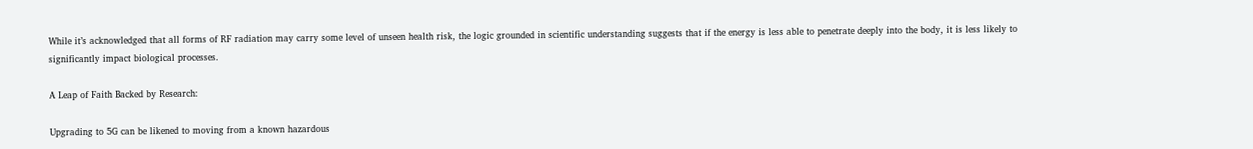While it’s acknowledged that all forms of RF radiation may carry some level of unseen health risk, the logic grounded in scientific understanding suggests that if the energy is less able to penetrate deeply into the body, it is less likely to significantly impact biological processes.

A Leap of Faith Backed by Research:

Upgrading to 5G can be likened to moving from a known hazardous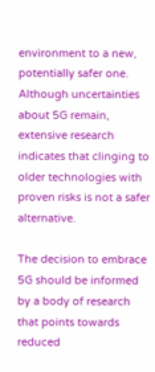environment to a new, potentially safer one. Although uncertainties about 5G remain, extensive research indicates that clinging to older technologies with proven risks is not a safer alternative.

The decision to embrace 5G should be informed by a body of research that points towards reduced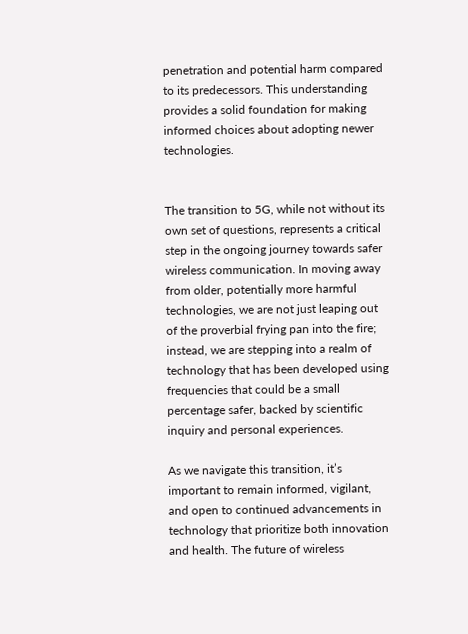penetration and potential harm compared to its predecessors. This understanding provides a solid foundation for making informed choices about adopting newer technologies.


The transition to 5G, while not without its own set of questions, represents a critical step in the ongoing journey towards safer wireless communication. In moving away from older, potentially more harmful technologies, we are not just leaping out of the proverbial frying pan into the fire; instead, we are stepping into a realm of technology that has been developed using frequencies that could be a small percentage safer, backed by scientific inquiry and personal experiences.

As we navigate this transition, it’s important to remain informed, vigilant, and open to continued advancements in technology that prioritize both innovation and health. The future of wireless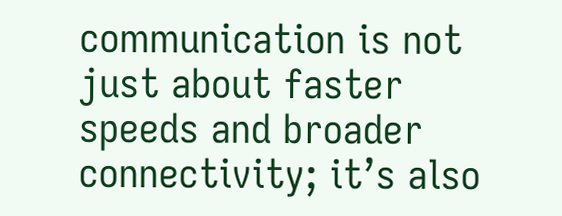communication is not just about faster speeds and broader connectivity; it’s also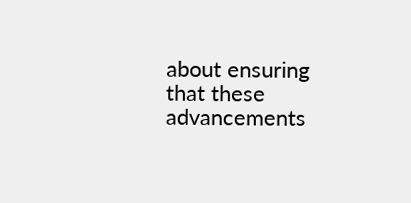about ensuring that these advancements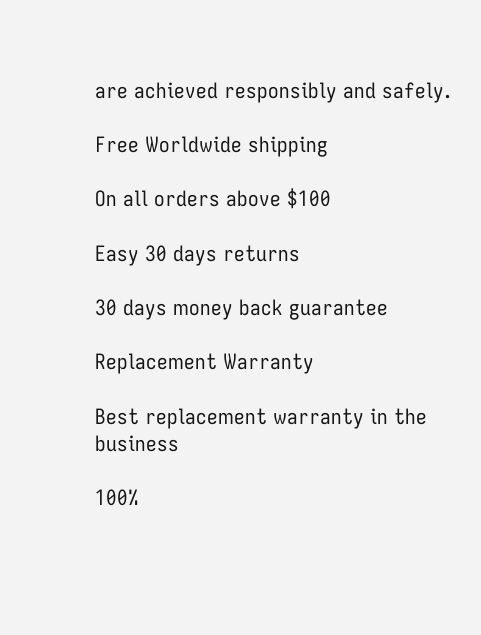are achieved responsibly and safely.

Free Worldwide shipping

On all orders above $100

Easy 30 days returns

30 days money back guarantee

Replacement Warranty

Best replacement warranty in the business

100%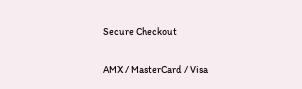Secure Checkout

AMX / MasterCard / Visa